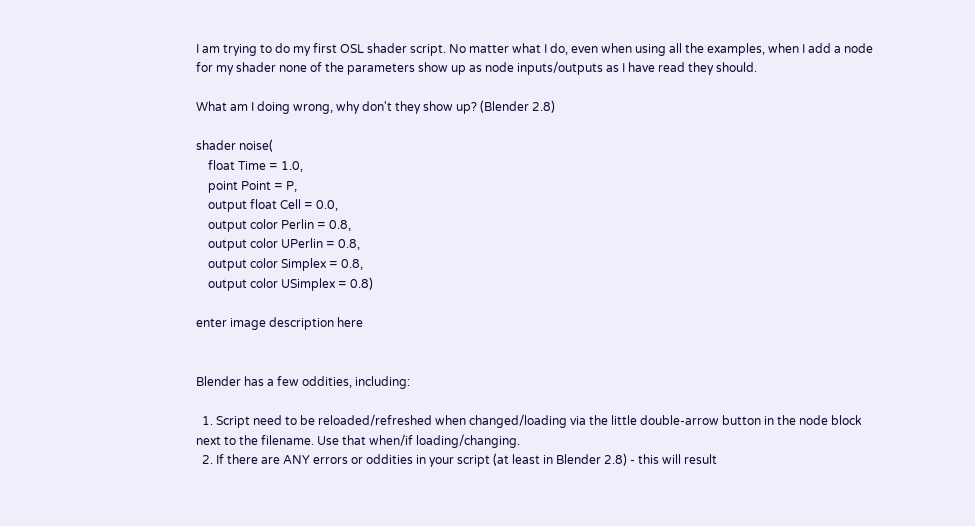I am trying to do my first OSL shader script. No matter what I do, even when using all the examples, when I add a node for my shader none of the parameters show up as node inputs/outputs as I have read they should.

What am I doing wrong, why don't they show up? (Blender 2.8)

shader noise(
    float Time = 1.0,
    point Point = P,
    output float Cell = 0.0,
    output color Perlin = 0.8,
    output color UPerlin = 0.8,
    output color Simplex = 0.8,
    output color USimplex = 0.8)

enter image description here


Blender has a few oddities, including:

  1. Script need to be reloaded/refreshed when changed/loading via the little double-arrow button in the node block next to the filename. Use that when/if loading/changing.
  2. If there are ANY errors or oddities in your script (at least in Blender 2.8) - this will result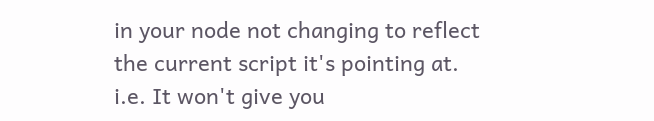in your node not changing to reflect the current script it's pointing at. i.e. It won't give you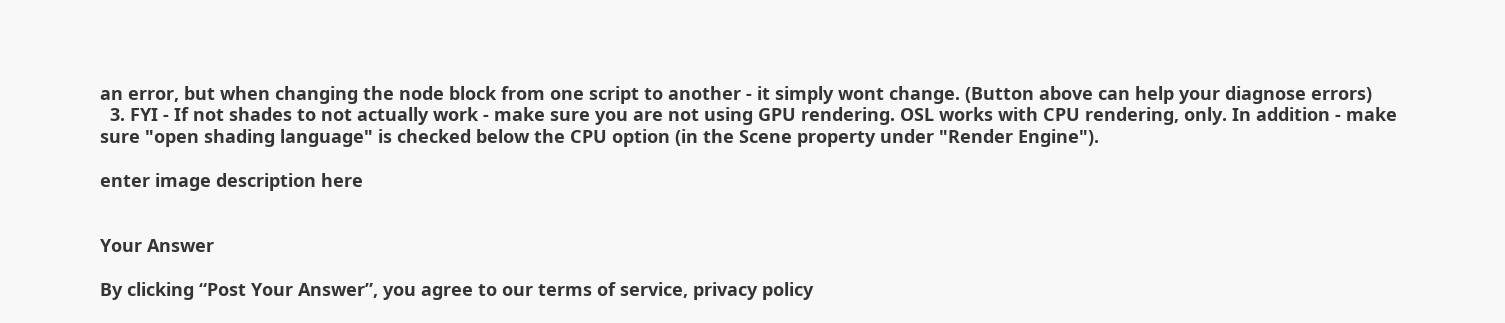an error, but when changing the node block from one script to another - it simply wont change. (Button above can help your diagnose errors)
  3. FYI - If not shades to not actually work - make sure you are not using GPU rendering. OSL works with CPU rendering, only. In addition - make sure "open shading language" is checked below the CPU option (in the Scene property under "Render Engine").

enter image description here


Your Answer

By clicking “Post Your Answer”, you agree to our terms of service, privacy policy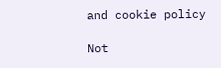and cookie policy

Not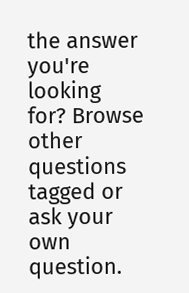the answer you're looking for? Browse other questions tagged or ask your own question.